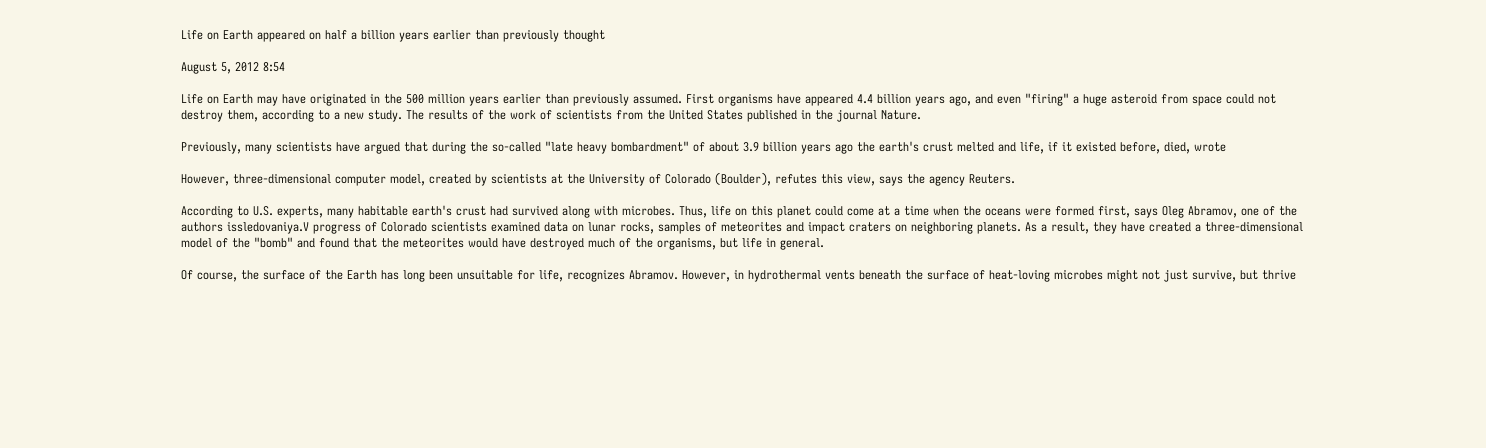Life on Earth appeared on half a billion years earlier than previously thought

August 5, 2012 8:54

Life on Earth may have originated in the 500 million years earlier than previously assumed. First organisms have appeared 4.4 billion years ago, and even "firing" a huge asteroid from space could not destroy them, according to a new study. The results of the work of scientists from the United States published in the journal Nature.

Previously, many scientists have argued that during the so-called "late heavy bombardment" of about 3.9 billion years ago the earth's crust melted and life, if it existed before, died, wrote

However, three-dimensional computer model, created by scientists at the University of Colorado (Boulder), refutes this view, says the agency Reuters.

According to U.S. experts, many habitable earth's crust had survived along with microbes. Thus, life on this planet could come at a time when the oceans were formed first, says Oleg Abramov, one of the authors issledovaniya.V progress of Colorado scientists examined data on lunar rocks, samples of meteorites and impact craters on neighboring planets. As a result, they have created a three-dimensional model of the "bomb" and found that the meteorites would have destroyed much of the organisms, but life in general.

Of course, the surface of the Earth has long been unsuitable for life, recognizes Abramov. However, in hydrothermal vents beneath the surface of heat-loving microbes might not just survive, but thrive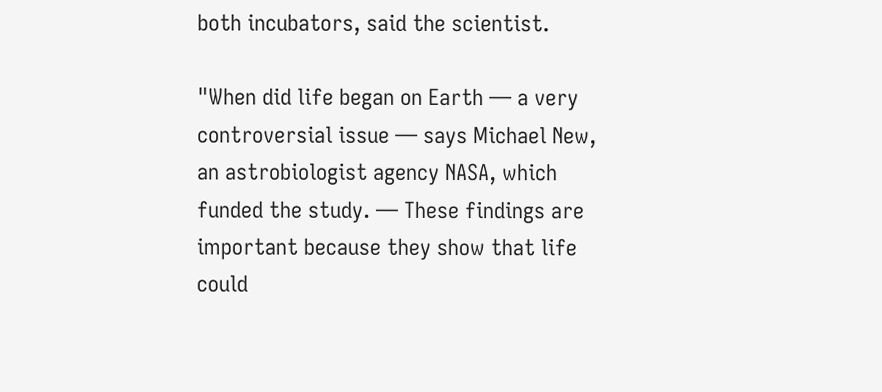both incubators, said the scientist.

"When did life began on Earth — a very controversial issue — says Michael New, an astrobiologist agency NASA, which funded the study. — These findings are important because they show that life could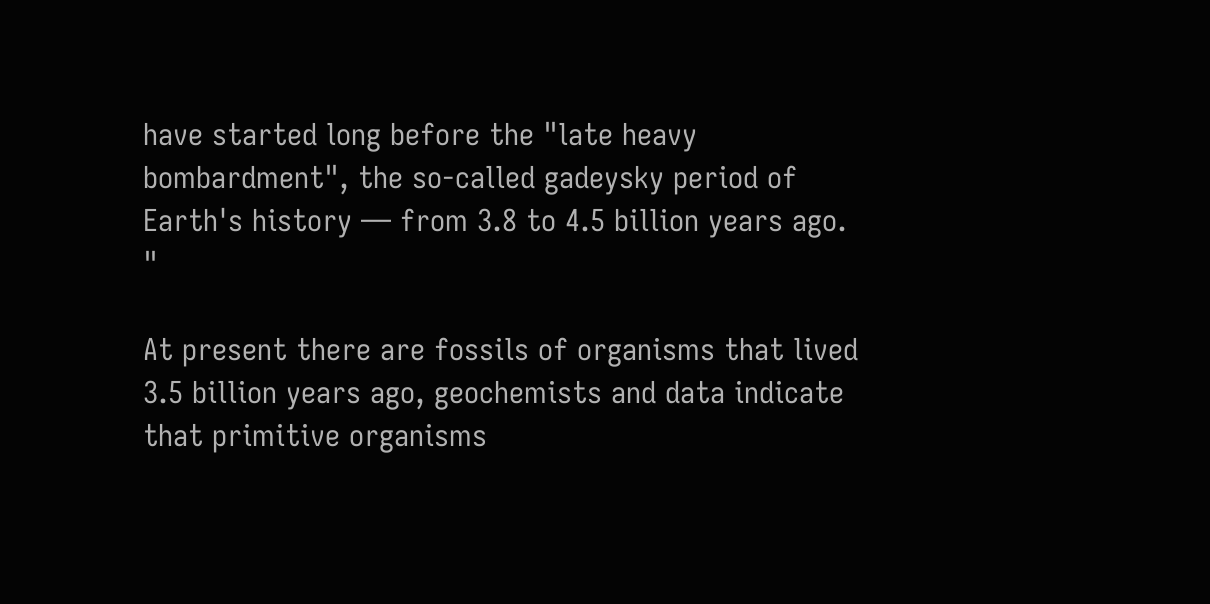have started long before the "late heavy bombardment", the so-called gadeysky period of Earth's history — from 3.8 to 4.5 billion years ago. "

At present there are fossils of organisms that lived 3.5 billion years ago, geochemists and data indicate that primitive organisms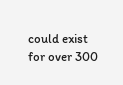could exist for over 300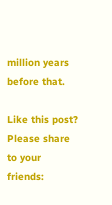million years before that.

Like this post? Please share to your friends: